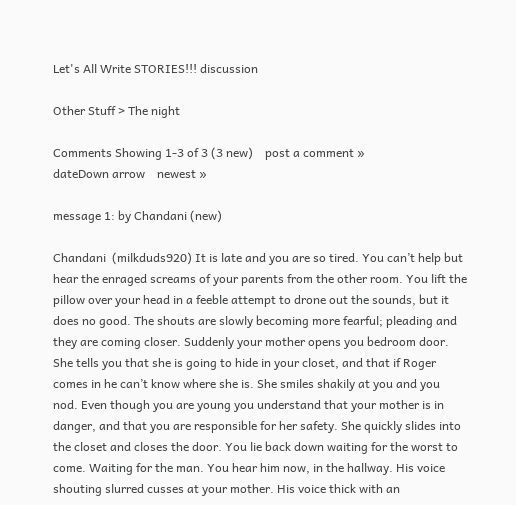Let's All Write STORIES!!! discussion

Other Stuff > The night

Comments Showing 1-3 of 3 (3 new)    post a comment »
dateDown arrow    newest »

message 1: by Chandani (new)

Chandani  (milkduds920) It is late and you are so tired. You can’t help but hear the enraged screams of your parents from the other room. You lift the pillow over your head in a feeble attempt to drone out the sounds, but it does no good. The shouts are slowly becoming more fearful; pleading and they are coming closer. Suddenly your mother opens you bedroom door. She tells you that she is going to hide in your closet, and that if Roger comes in he can’t know where she is. She smiles shakily at you and you nod. Even though you are young you understand that your mother is in danger, and that you are responsible for her safety. She quickly slides into the closet and closes the door. You lie back down waiting for the worst to come. Waiting for the man. You hear him now, in the hallway. His voice shouting slurred cusses at your mother. His voice thick with an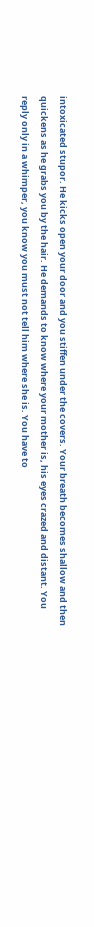intoxicated stupor. He kicks open your door and you stiffen under the covers. Your breath becomes shallow and then quickens as he grabs you by the hair. He demands to know where your mother is, his eyes crazed and distant. You reply only in a whimper, you know you must not tell him where she is. You have to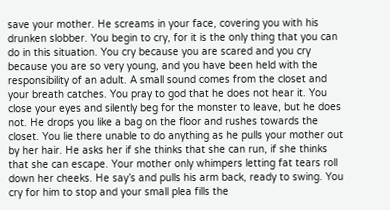save your mother. He screams in your face, covering you with his drunken slobber. You begin to cry, for it is the only thing that you can do in this situation. You cry because you are scared and you cry because you are so very young, and you have been held with the responsibility of an adult. A small sound comes from the closet and your breath catches. You pray to god that he does not hear it. You close your eyes and silently beg for the monster to leave, but he does not. He drops you like a bag on the floor and rushes towards the closet. You lie there unable to do anything as he pulls your mother out by her hair. He asks her if she thinks that she can run, if she thinks that she can escape. Your mother only whimpers letting fat tears roll down her cheeks. He say’s and pulls his arm back, ready to swing. You cry for him to stop and your small plea fills the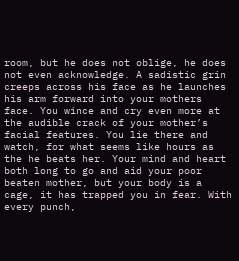room, but he does not oblige, he does not even acknowledge. A sadistic grin creeps across his face as he launches his arm forward into your mothers face. You wince and cry even more at the audible crack of your mother’s facial features. You lie there and watch, for what seems like hours as the he beats her. Your mind and heart both long to go and aid your poor beaten mother, but your body is a cage, it has trapped you in fear. With every punch,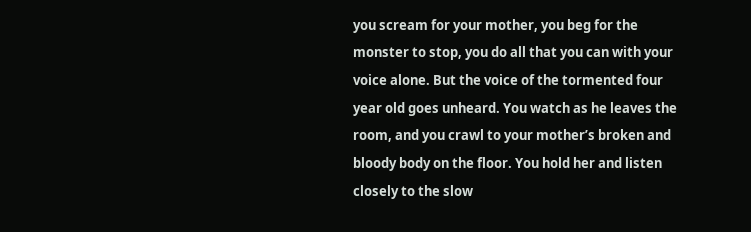you scream for your mother, you beg for the monster to stop, you do all that you can with your voice alone. But the voice of the tormented four year old goes unheard. You watch as he leaves the room, and you crawl to your mother’s broken and bloody body on the floor. You hold her and listen closely to the slow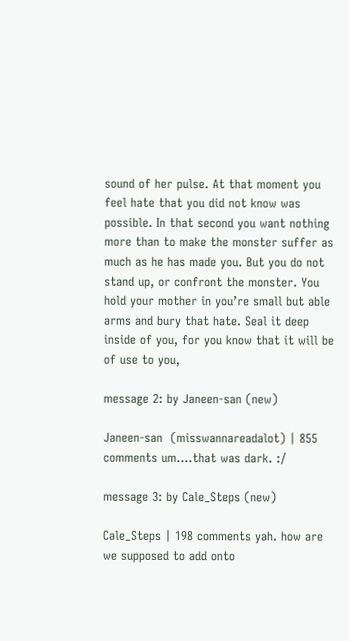sound of her pulse. At that moment you feel hate that you did not know was possible. In that second you want nothing more than to make the monster suffer as much as he has made you. But you do not stand up, or confront the monster. You hold your mother in you’re small but able arms and bury that hate. Seal it deep inside of you, for you know that it will be of use to you,

message 2: by Janeen-san (new)

Janeen-san  (misswannareadalot) | 855 comments um....that was dark. :/

message 3: by Cale_Steps (new)

Cale_Steps | 198 comments yah. how are we supposed to add onto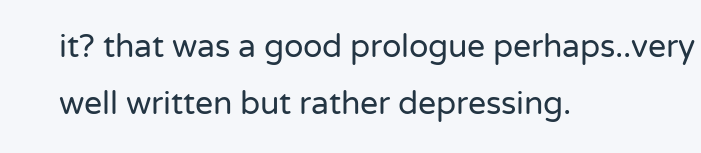it? that was a good prologue perhaps..very well written but rather depressing.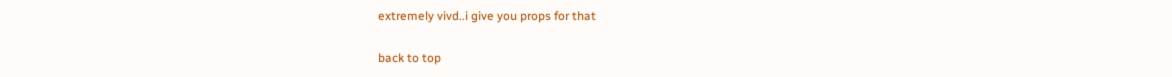extremely vivd..i give you props for that

back to top